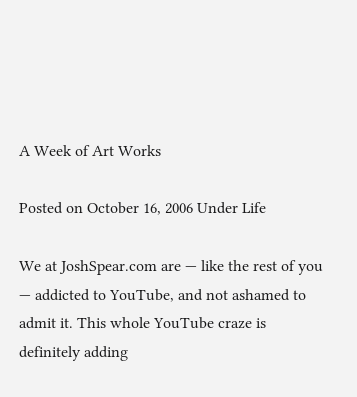A Week of Art Works

Posted on October 16, 2006 Under Life

We at JoshSpear.com are — like the rest of you — addicted to YouTube, and not ashamed to admit it. This whole YouTube craze is definitely adding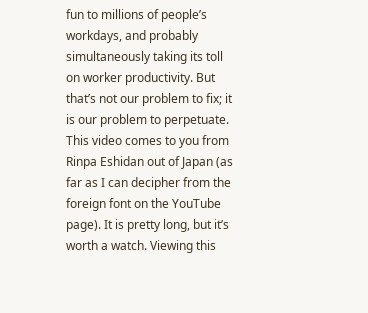fun to millions of people’s workdays, and probably simultaneously taking its toll on worker productivity. But that’s not our problem to fix; it is our problem to perpetuate. This video comes to you from Rinpa Eshidan out of Japan (as far as I can decipher from the foreign font on the YouTube page). It is pretty long, but it’s worth a watch. Viewing this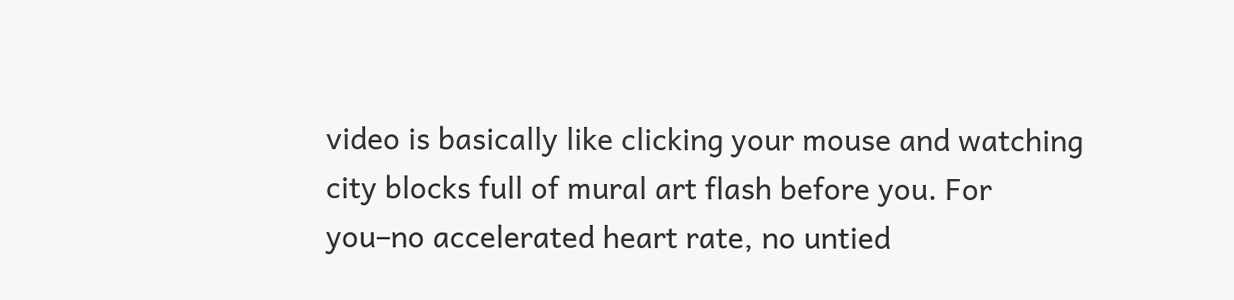video is basically like clicking your mouse and watching city blocks full of mural art flash before you. For you–no accelerated heart rate, no untied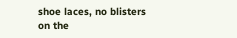shoe laces, no blisters on the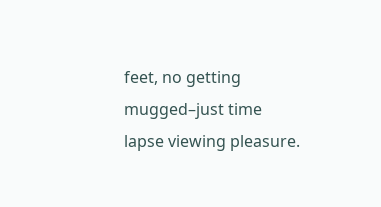feet, no getting mugged–just time lapse viewing pleasure.